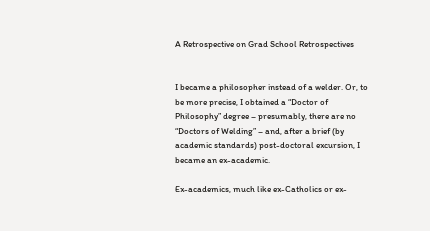A Retrospective on Grad School Retrospectives


I became a philosopher instead of a welder. Or, to be more precise, I obtained a “Doctor of Philosophy” degree – presumably, there are no “Doctors of Welding” – and, after a brief (by academic standards) post-doctoral excursion, I became an ex-academic.

Ex-academics, much like ex-Catholics or ex-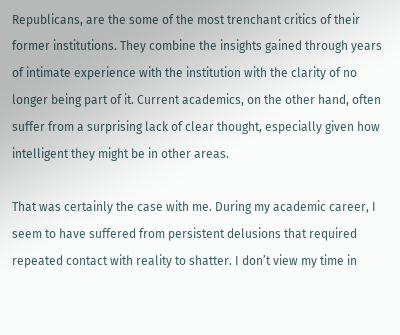Republicans, are the some of the most trenchant critics of their former institutions. They combine the insights gained through years of intimate experience with the institution with the clarity of no longer being part of it. Current academics, on the other hand, often suffer from a surprising lack of clear thought, especially given how intelligent they might be in other areas.

That was certainly the case with me. During my academic career, I seem to have suffered from persistent delusions that required repeated contact with reality to shatter. I don’t view my time in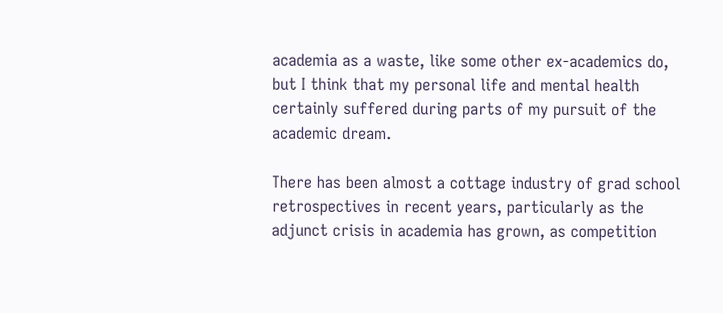academia as a waste, like some other ex-academics do, but I think that my personal life and mental health certainly suffered during parts of my pursuit of the academic dream.

There has been almost a cottage industry of grad school retrospectives in recent years, particularly as the adjunct crisis in academia has grown, as competition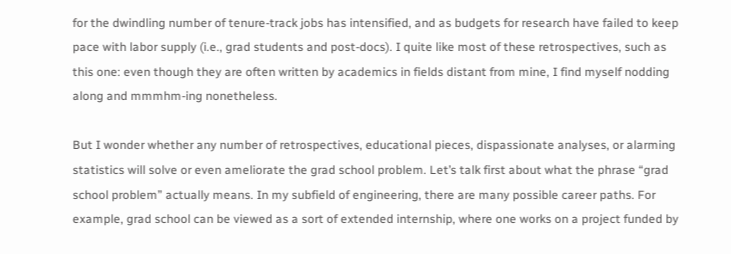for the dwindling number of tenure-track jobs has intensified, and as budgets for research have failed to keep pace with labor supply (i.e., grad students and post-docs). I quite like most of these retrospectives, such as this one: even though they are often written by academics in fields distant from mine, I find myself nodding along and mmmhm-ing nonetheless.

But I wonder whether any number of retrospectives, educational pieces, dispassionate analyses, or alarming statistics will solve or even ameliorate the grad school problem. Let’s talk first about what the phrase “grad school problem” actually means. In my subfield of engineering, there are many possible career paths. For example, grad school can be viewed as a sort of extended internship, where one works on a project funded by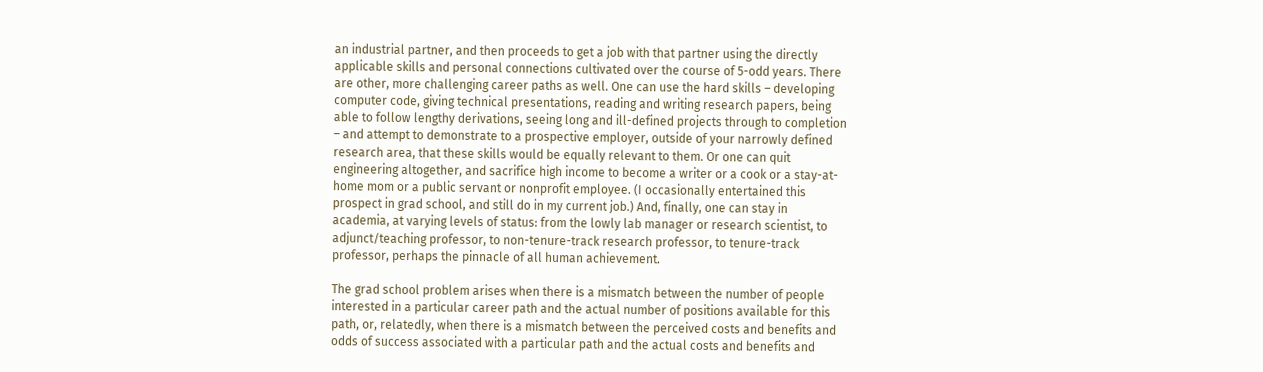an industrial partner, and then proceeds to get a job with that partner using the directly applicable skills and personal connections cultivated over the course of 5-odd years. There are other, more challenging career paths as well. One can use the hard skills – developing computer code, giving technical presentations, reading and writing research papers, being able to follow lengthy derivations, seeing long and ill-defined projects through to completion – and attempt to demonstrate to a prospective employer, outside of your narrowly defined research area, that these skills would be equally relevant to them. Or one can quit engineering altogether, and sacrifice high income to become a writer or a cook or a stay-at-home mom or a public servant or nonprofit employee. (I occasionally entertained this prospect in grad school, and still do in my current job.) And, finally, one can stay in academia, at varying levels of status: from the lowly lab manager or research scientist, to adjunct/teaching professor, to non-tenure-track research professor, to tenure-track professor, perhaps the pinnacle of all human achievement.

The grad school problem arises when there is a mismatch between the number of people interested in a particular career path and the actual number of positions available for this path, or, relatedly, when there is a mismatch between the perceived costs and benefits and odds of success associated with a particular path and the actual costs and benefits and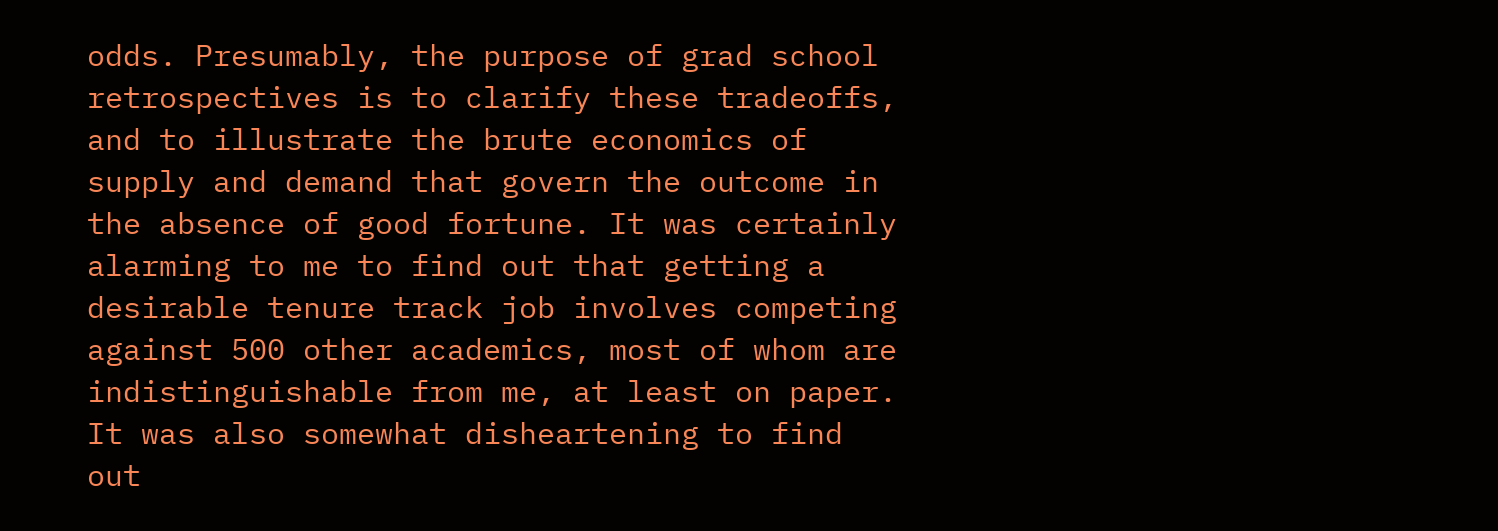odds. Presumably, the purpose of grad school retrospectives is to clarify these tradeoffs, and to illustrate the brute economics of supply and demand that govern the outcome in the absence of good fortune. It was certainly alarming to me to find out that getting a desirable tenure track job involves competing against 500 other academics, most of whom are indistinguishable from me, at least on paper. It was also somewhat disheartening to find out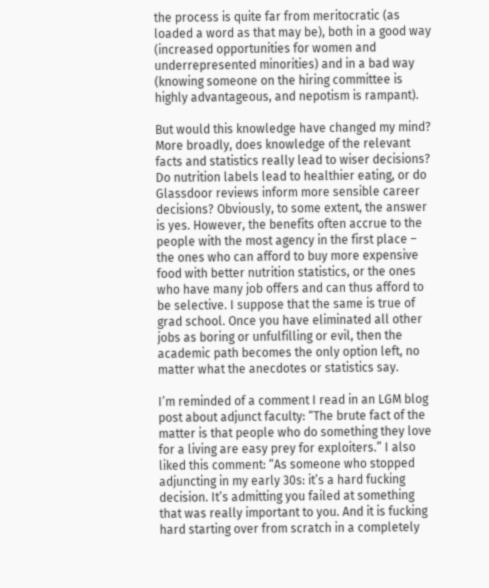the process is quite far from meritocratic (as loaded a word as that may be), both in a good way (increased opportunities for women and underrepresented minorities) and in a bad way (knowing someone on the hiring committee is highly advantageous, and nepotism is rampant).

But would this knowledge have changed my mind? More broadly, does knowledge of the relevant facts and statistics really lead to wiser decisions? Do nutrition labels lead to healthier eating, or do Glassdoor reviews inform more sensible career decisions? Obviously, to some extent, the answer is yes. However, the benefits often accrue to the people with the most agency in the first place – the ones who can afford to buy more expensive food with better nutrition statistics, or the ones who have many job offers and can thus afford to be selective. I suppose that the same is true of grad school. Once you have eliminated all other jobs as boring or unfulfilling or evil, then the academic path becomes the only option left, no matter what the anecdotes or statistics say.

I’m reminded of a comment I read in an LGM blog post about adjunct faculty: “The brute fact of the matter is that people who do something they love for a living are easy prey for exploiters.” I also liked this comment: “As someone who stopped adjuncting in my early 30s: it’s a hard fucking decision. It’s admitting you failed at something that was really important to you. And it is fucking hard starting over from scratch in a completely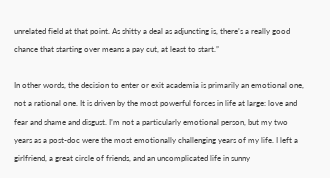unrelated field at that point. As shitty a deal as adjuncting is, there’s a really good chance that starting over means a pay cut, at least to start.”

In other words, the decision to enter or exit academia is primarily an emotional one, not a rational one. It is driven by the most powerful forces in life at large: love and fear and shame and disgust. I’m not a particularly emotional person, but my two years as a post-doc were the most emotionally challenging years of my life. I left a girlfriend, a great circle of friends, and an uncomplicated life in sunny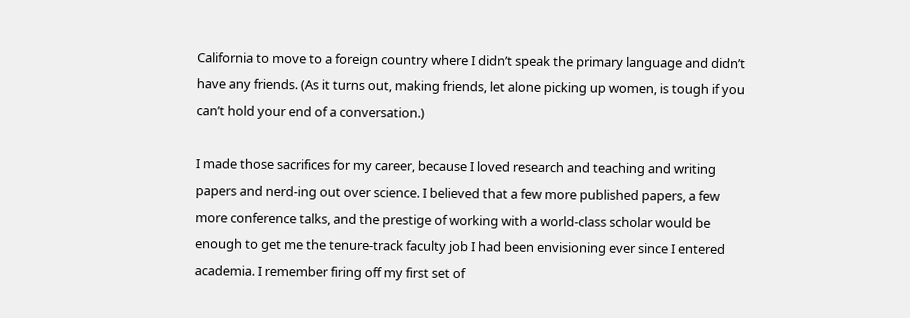California to move to a foreign country where I didn’t speak the primary language and didn’t have any friends. (As it turns out, making friends, let alone picking up women, is tough if you can’t hold your end of a conversation.)

I made those sacrifices for my career, because I loved research and teaching and writing papers and nerd-ing out over science. I believed that a few more published papers, a few more conference talks, and the prestige of working with a world-class scholar would be enough to get me the tenure-track faculty job I had been envisioning ever since I entered academia. I remember firing off my first set of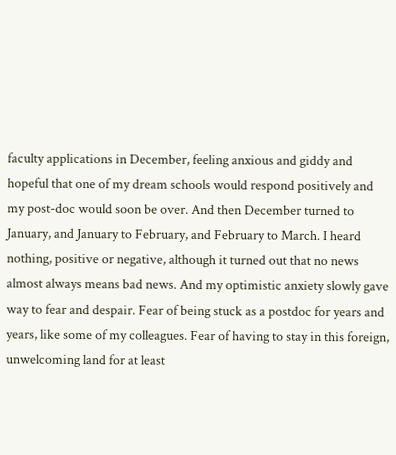faculty applications in December, feeling anxious and giddy and hopeful that one of my dream schools would respond positively and my post-doc would soon be over. And then December turned to January, and January to February, and February to March. I heard nothing, positive or negative, although it turned out that no news almost always means bad news. And my optimistic anxiety slowly gave way to fear and despair. Fear of being stuck as a postdoc for years and years, like some of my colleagues. Fear of having to stay in this foreign, unwelcoming land for at least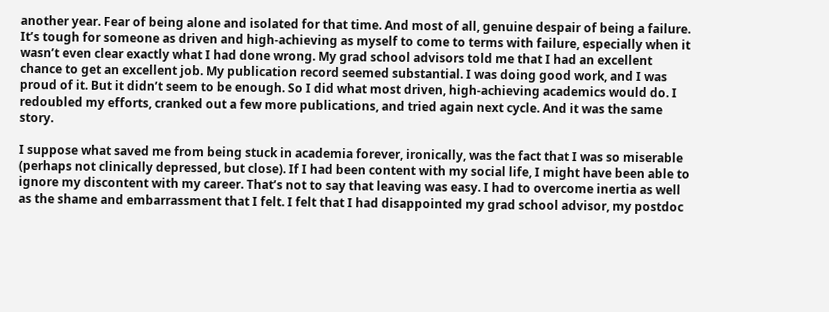another year. Fear of being alone and isolated for that time. And most of all, genuine despair of being a failure. It’s tough for someone as driven and high-achieving as myself to come to terms with failure, especially when it wasn’t even clear exactly what I had done wrong. My grad school advisors told me that I had an excellent chance to get an excellent job. My publication record seemed substantial. I was doing good work, and I was proud of it. But it didn’t seem to be enough. So I did what most driven, high-achieving academics would do. I redoubled my efforts, cranked out a few more publications, and tried again next cycle. And it was the same story.

I suppose what saved me from being stuck in academia forever, ironically, was the fact that I was so miserable (perhaps not clinically depressed, but close). If I had been content with my social life, I might have been able to ignore my discontent with my career. That’s not to say that leaving was easy. I had to overcome inertia as well as the shame and embarrassment that I felt. I felt that I had disappointed my grad school advisor, my postdoc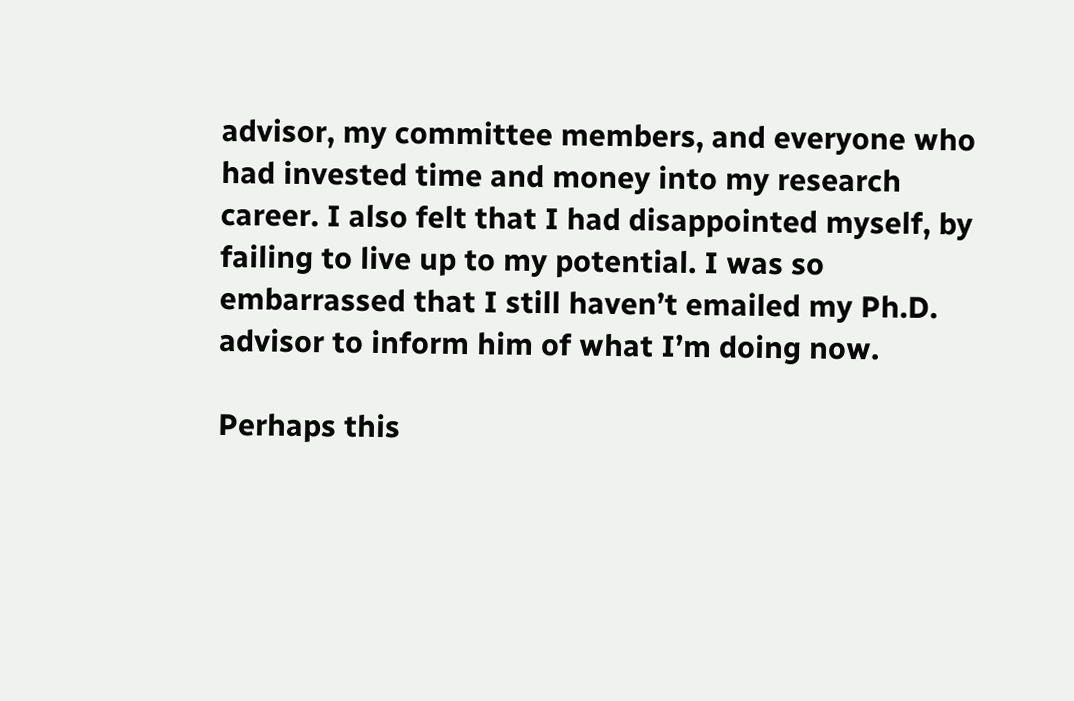advisor, my committee members, and everyone who had invested time and money into my research career. I also felt that I had disappointed myself, by failing to live up to my potential. I was so embarrassed that I still haven’t emailed my Ph.D. advisor to inform him of what I’m doing now.

Perhaps this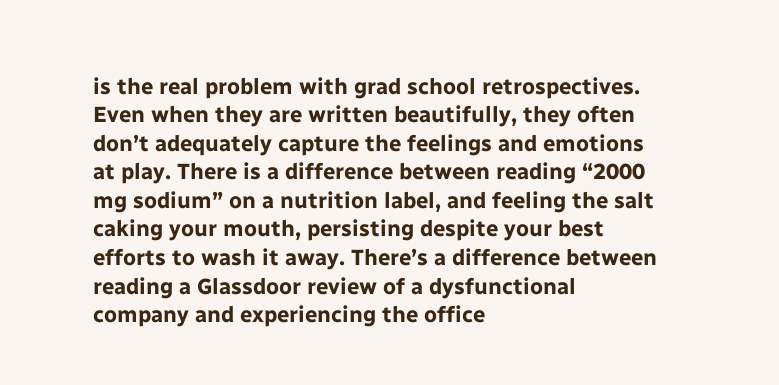is the real problem with grad school retrospectives. Even when they are written beautifully, they often don’t adequately capture the feelings and emotions at play. There is a difference between reading “2000 mg sodium” on a nutrition label, and feeling the salt caking your mouth, persisting despite your best efforts to wash it away. There’s a difference between reading a Glassdoor review of a dysfunctional company and experiencing the office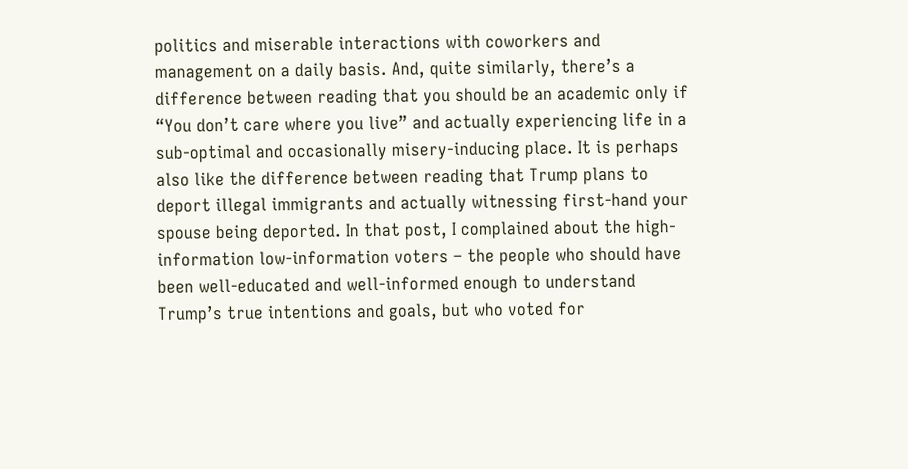politics and miserable interactions with coworkers and management on a daily basis. And, quite similarly, there’s a difference between reading that you should be an academic only if “You don’t care where you live” and actually experiencing life in a sub-optimal and occasionally misery-inducing place. It is perhaps also like the difference between reading that Trump plans to deport illegal immigrants and actually witnessing first-hand your spouse being deported. In that post, I complained about the high-information low-information voters – the people who should have been well-educated and well-informed enough to understand Trump’s true intentions and goals, but who voted for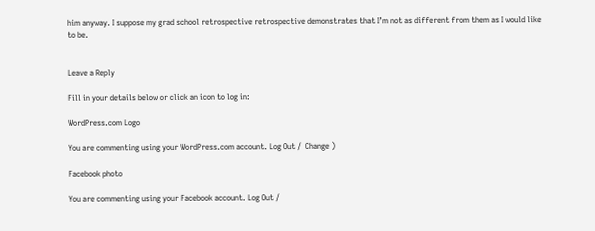him anyway. I suppose my grad school retrospective retrospective demonstrates that I’m not as different from them as I would like to be.


Leave a Reply

Fill in your details below or click an icon to log in:

WordPress.com Logo

You are commenting using your WordPress.com account. Log Out /  Change )

Facebook photo

You are commenting using your Facebook account. Log Out /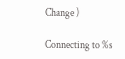Change )

Connecting to %s